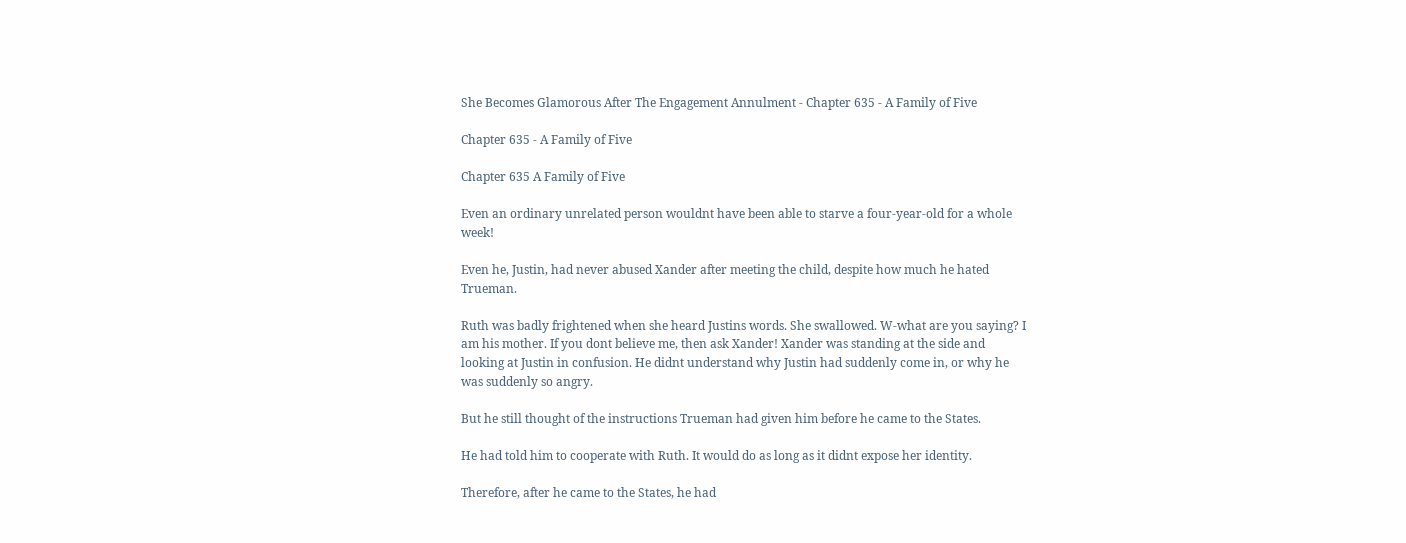She Becomes Glamorous After The Engagement Annulment - Chapter 635 - A Family of Five

Chapter 635 - A Family of Five

Chapter 635 A Family of Five

Even an ordinary unrelated person wouldnt have been able to starve a four-year-old for a whole week!

Even he, Justin, had never abused Xander after meeting the child, despite how much he hated Trueman.

Ruth was badly frightened when she heard Justins words. She swallowed. W-what are you saying? I am his mother. If you dont believe me, then ask Xander! Xander was standing at the side and looking at Justin in confusion. He didnt understand why Justin had suddenly come in, or why he was suddenly so angry.

But he still thought of the instructions Trueman had given him before he came to the States.

He had told him to cooperate with Ruth. It would do as long as it didnt expose her identity.

Therefore, after he came to the States, he had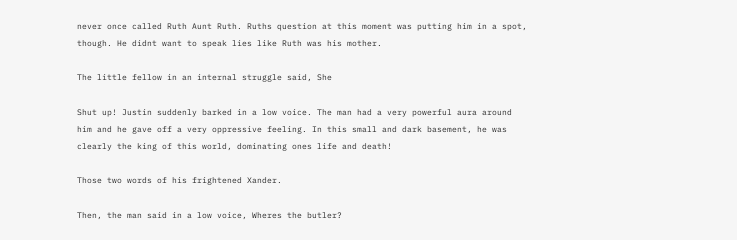never once called Ruth Aunt Ruth. Ruths question at this moment was putting him in a spot, though. He didnt want to speak lies like Ruth was his mother.

The little fellow in an internal struggle said, She

Shut up! Justin suddenly barked in a low voice. The man had a very powerful aura around him and he gave off a very oppressive feeling. In this small and dark basement, he was clearly the king of this world, dominating ones life and death!

Those two words of his frightened Xander.

Then, the man said in a low voice, Wheres the butler?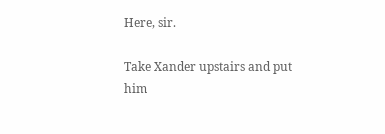Here, sir.

Take Xander upstairs and put him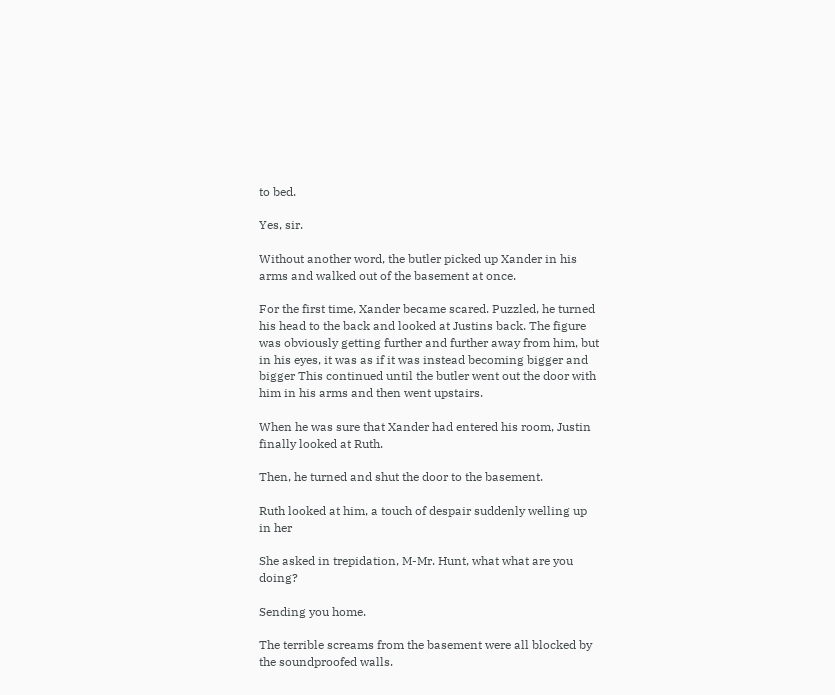to bed.

Yes, sir.

Without another word, the butler picked up Xander in his arms and walked out of the basement at once.

For the first time, Xander became scared. Puzzled, he turned his head to the back and looked at Justins back. The figure was obviously getting further and further away from him, but in his eyes, it was as if it was instead becoming bigger and bigger This continued until the butler went out the door with him in his arms and then went upstairs.

When he was sure that Xander had entered his room, Justin finally looked at Ruth.

Then, he turned and shut the door to the basement.

Ruth looked at him, a touch of despair suddenly welling up in her

She asked in trepidation, M-Mr. Hunt, what what are you doing?

Sending you home.

The terrible screams from the basement were all blocked by the soundproofed walls.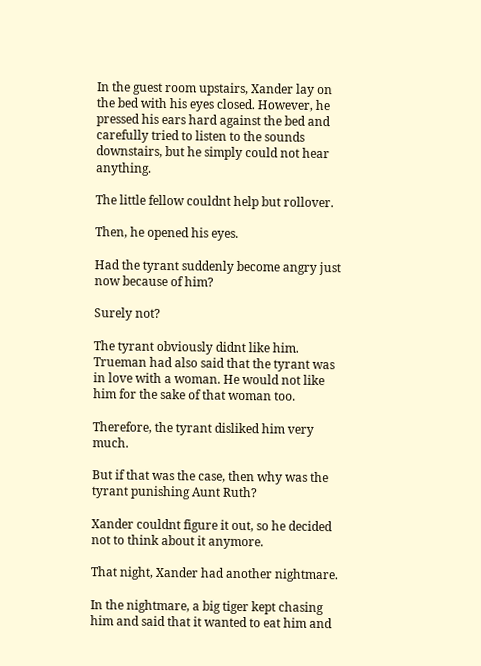In the guest room upstairs, Xander lay on the bed with his eyes closed. However, he pressed his ears hard against the bed and carefully tried to listen to the sounds downstairs, but he simply could not hear anything.

The little fellow couldnt help but rollover.

Then, he opened his eyes.

Had the tyrant suddenly become angry just now because of him?

Surely not?

The tyrant obviously didnt like him. Trueman had also said that the tyrant was in love with a woman. He would not like him for the sake of that woman too.

Therefore, the tyrant disliked him very much.

But if that was the case, then why was the tyrant punishing Aunt Ruth?

Xander couldnt figure it out, so he decided not to think about it anymore.

That night, Xander had another nightmare.

In the nightmare, a big tiger kept chasing him and said that it wanted to eat him and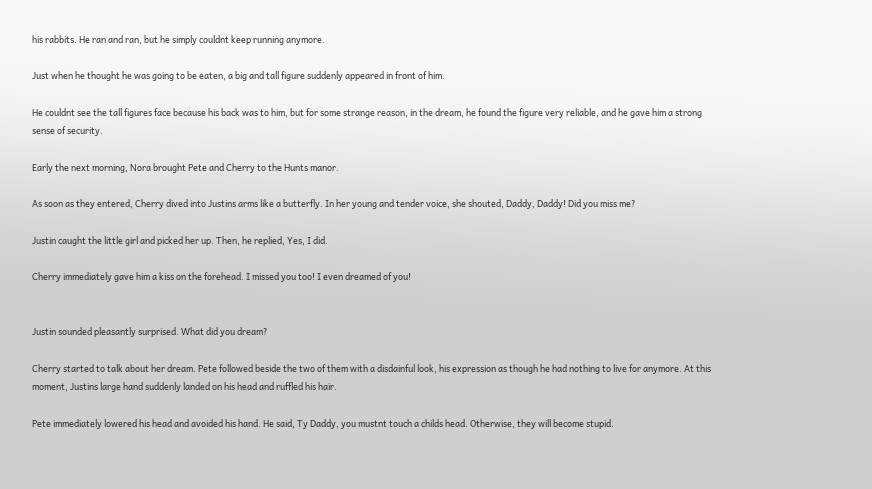his rabbits. He ran and ran, but he simply couldnt keep running anymore.

Just when he thought he was going to be eaten, a big and tall figure suddenly appeared in front of him.

He couldnt see the tall figures face because his back was to him, but for some strange reason, in the dream, he found the figure very reliable, and he gave him a strong sense of security.

Early the next morning, Nora brought Pete and Cherry to the Hunts manor.

As soon as they entered, Cherry dived into Justins arms like a butterfly. In her young and tender voice, she shouted, Daddy, Daddy! Did you miss me?

Justin caught the little girl and picked her up. Then, he replied, Yes, I did.

Cherry immediately gave him a kiss on the forehead. I missed you too! I even dreamed of you!


Justin sounded pleasantly surprised. What did you dream?

Cherry started to talk about her dream. Pete followed beside the two of them with a disdainful look, his expression as though he had nothing to live for anymore. At this moment, Justins large hand suddenly landed on his head and ruffled his hair.

Pete immediately lowered his head and avoided his hand. He said, Ty Daddy, you mustnt touch a childs head. Otherwise, they will become stupid.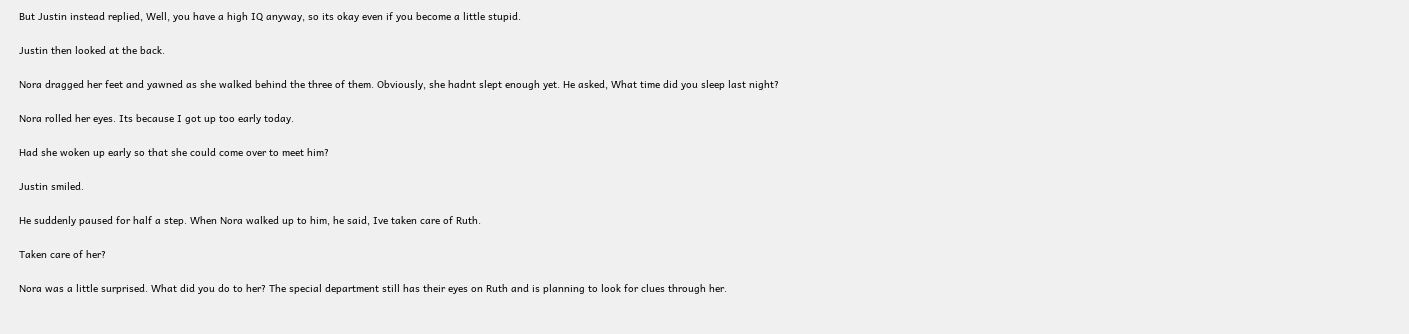But Justin instead replied, Well, you have a high IQ anyway, so its okay even if you become a little stupid.

Justin then looked at the back.

Nora dragged her feet and yawned as she walked behind the three of them. Obviously, she hadnt slept enough yet. He asked, What time did you sleep last night?

Nora rolled her eyes. Its because I got up too early today.

Had she woken up early so that she could come over to meet him?

Justin smiled.

He suddenly paused for half a step. When Nora walked up to him, he said, Ive taken care of Ruth.

Taken care of her?

Nora was a little surprised. What did you do to her? The special department still has their eyes on Ruth and is planning to look for clues through her.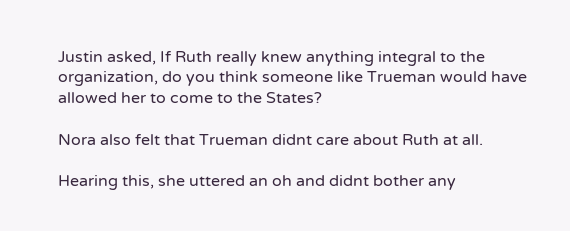Justin asked, If Ruth really knew anything integral to the organization, do you think someone like Trueman would have allowed her to come to the States?

Nora also felt that Trueman didnt care about Ruth at all.

Hearing this, she uttered an oh and didnt bother any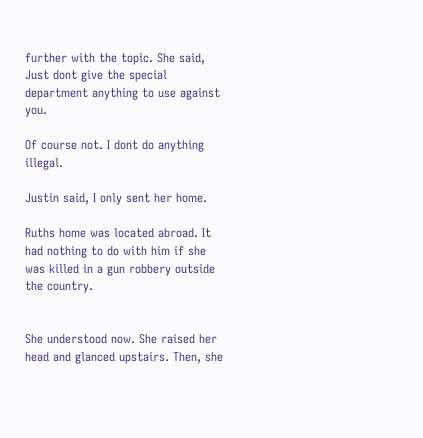further with the topic. She said, Just dont give the special department anything to use against you.

Of course not. I dont do anything illegal.

Justin said, I only sent her home.

Ruths home was located abroad. It had nothing to do with him if she was killed in a gun robbery outside the country.


She understood now. She raised her head and glanced upstairs. Then, she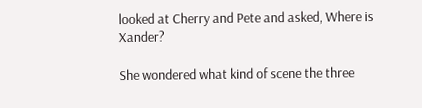looked at Cherry and Pete and asked, Where is Xander?

She wondered what kind of scene the three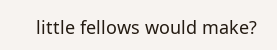little fellows would make?